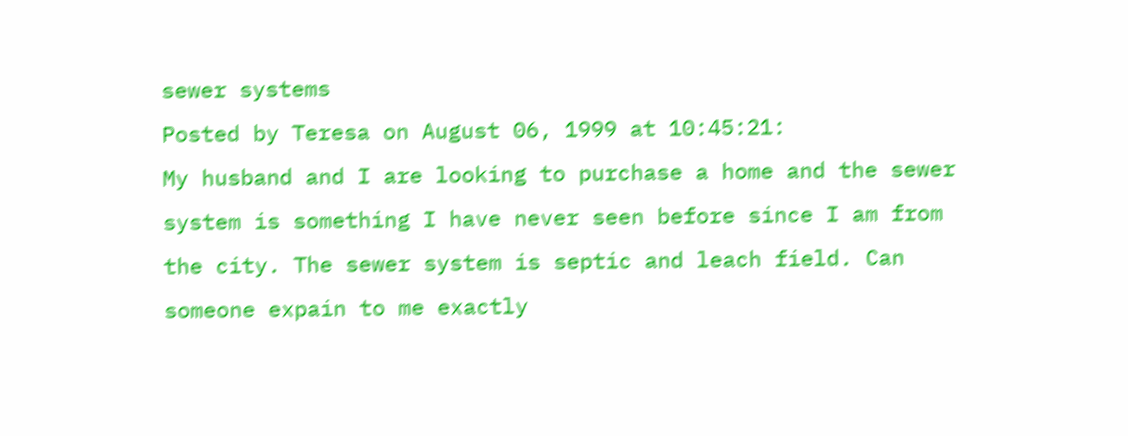sewer systems
Posted by Teresa on August 06, 1999 at 10:45:21:
My husband and I are looking to purchase a home and the sewer system is something I have never seen before since I am from the city. The sewer system is septic and leach field. Can someone expain to me exactly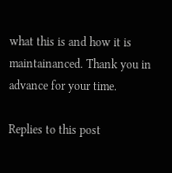what this is and how it is maintainanced. Thank you in advance for your time.

Replies to this post